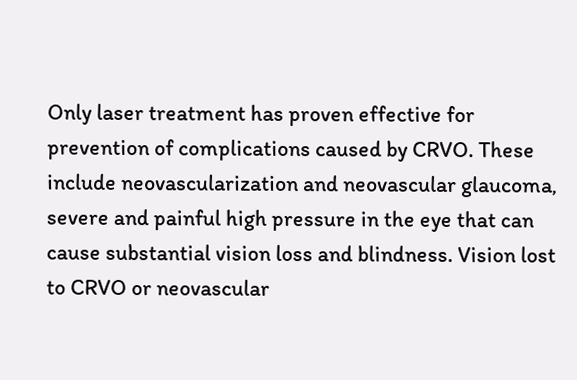Only laser treatment has proven effective for prevention of complications caused by CRVO. These include neovascularization and neovascular glaucoma, severe and painful high pressure in the eye that can cause substantial vision loss and blindness. Vision lost to CRVO or neovascular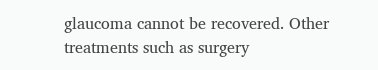glaucoma cannot be recovered. Other treatments such as surgery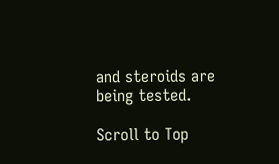and steroids are being tested.

Scroll to Top